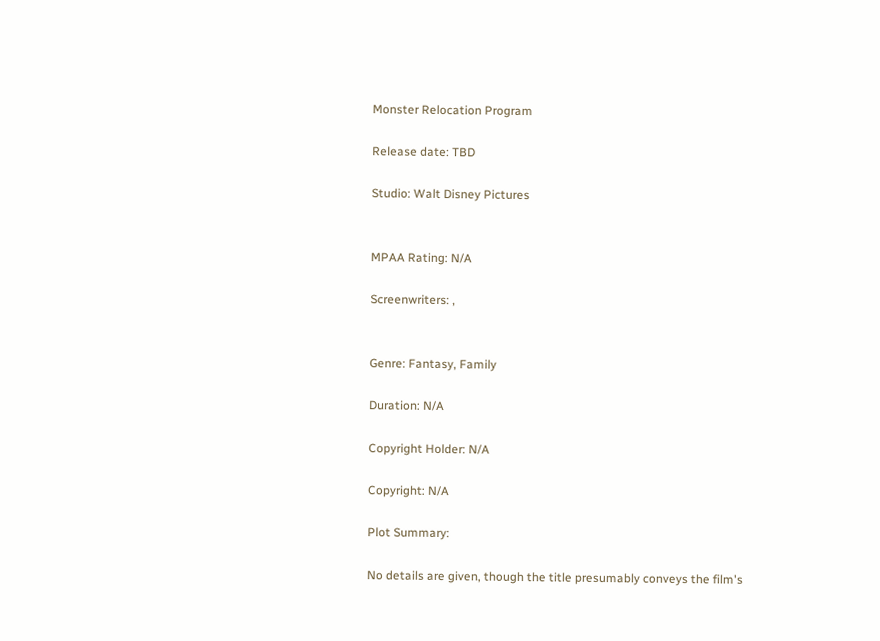Monster Relocation Program

Release date: TBD

Studio: Walt Disney Pictures


MPAA Rating: N/A

Screenwriters: ,


Genre: Fantasy, Family

Duration: N/A

Copyright Holder: N/A

Copyright: N/A

Plot Summary:

No details are given, though the title presumably conveys the film's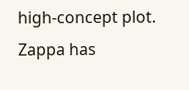high-concept plot. Zappa has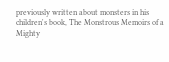previously written about monsters in his children's book, The Monstrous Memoirs of a Mighty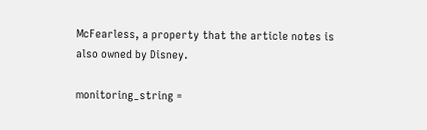McFearless, a property that the article notes is also owned by Disney.

monitoring_string =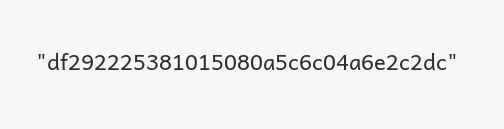"df292225381015080a5c6c04a6e2c2dc"